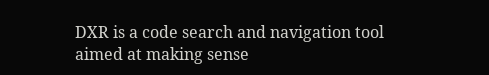DXR is a code search and navigation tool aimed at making sense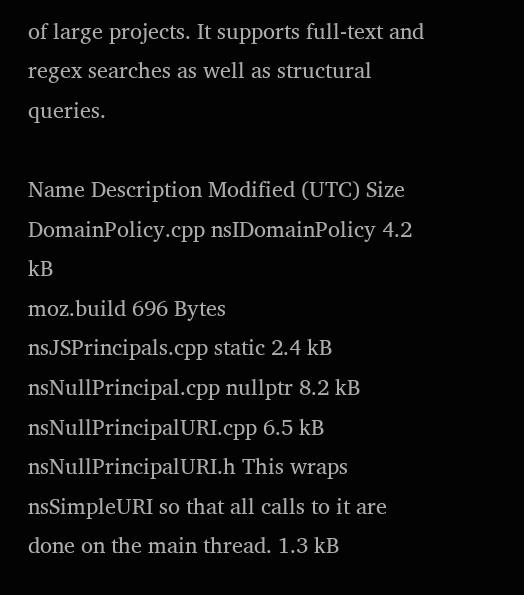of large projects. It supports full-text and regex searches as well as structural queries.

Name Description Modified (UTC) Size
DomainPolicy.cpp nsIDomainPolicy 4.2 kB
moz.build 696 Bytes
nsJSPrincipals.cpp static 2.4 kB
nsNullPrincipal.cpp nullptr 8.2 kB
nsNullPrincipalURI.cpp 6.5 kB
nsNullPrincipalURI.h This wraps nsSimpleURI so that all calls to it are done on the main thread. 1.3 kB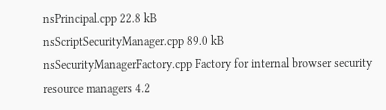nsPrincipal.cpp 22.8 kB
nsScriptSecurityManager.cpp 89.0 kB
nsSecurityManagerFactory.cpp Factory for internal browser security resource managers 4.2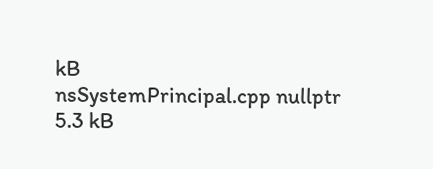kB
nsSystemPrincipal.cpp nullptr 5.3 kB